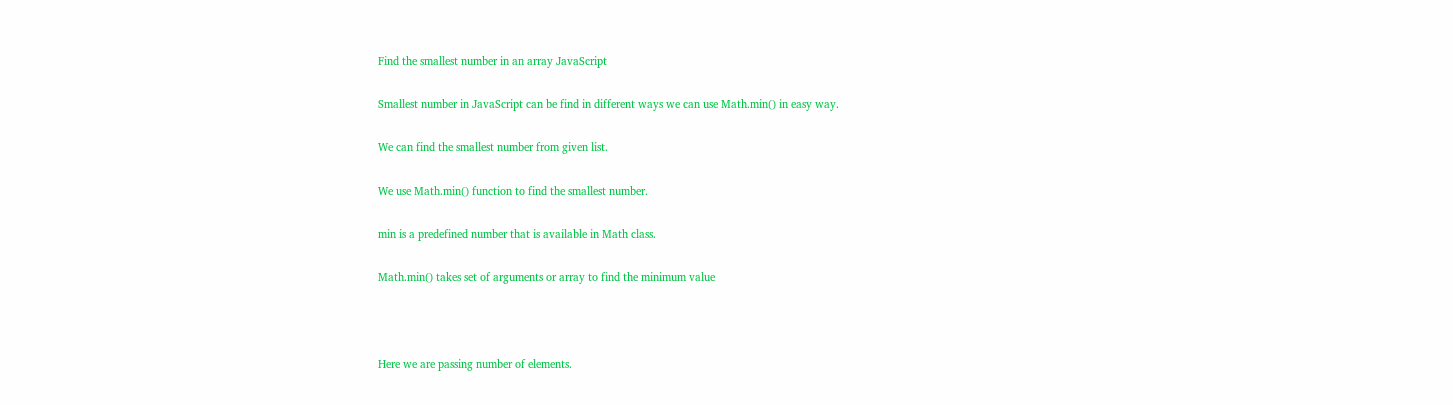Find the smallest number in an array JavaScript

Smallest number in JavaScript can be find in different ways we can use Math.min() in easy way.

We can find the smallest number from given list.

We use Math.min() function to find the smallest number.

min is a predefined number that is available in Math class.

Math.min() takes set of arguments or array to find the minimum value



Here we are passing number of elements.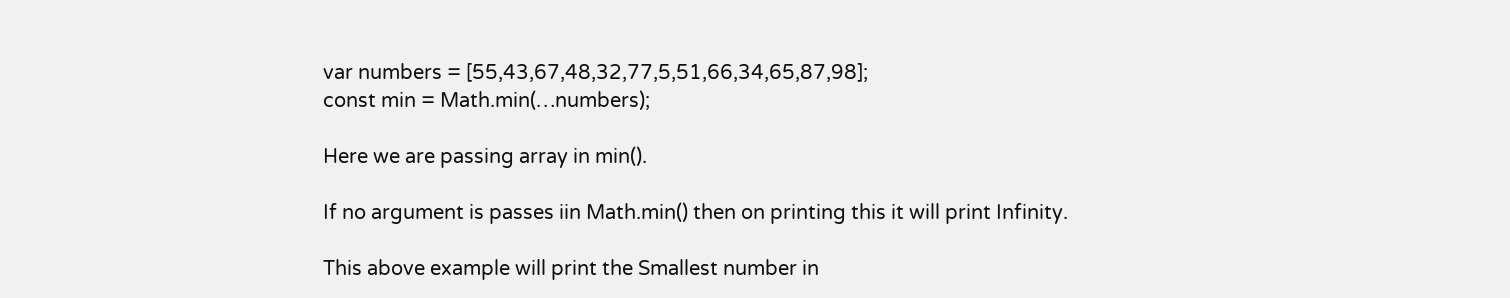var numbers = [55,43,67,48,32,77,5,51,66,34,65,87,98];
const min = Math.min(…numbers);

Here we are passing array in min().

If no argument is passes iin Math.min() then on printing this it will print Infinity.

This above example will print the Smallest number in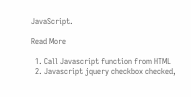JavaScript.

Read More

  1. Call Javascript function from HTML
  2. Javascript jquery checkbox checked,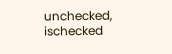unchecked, ischecked